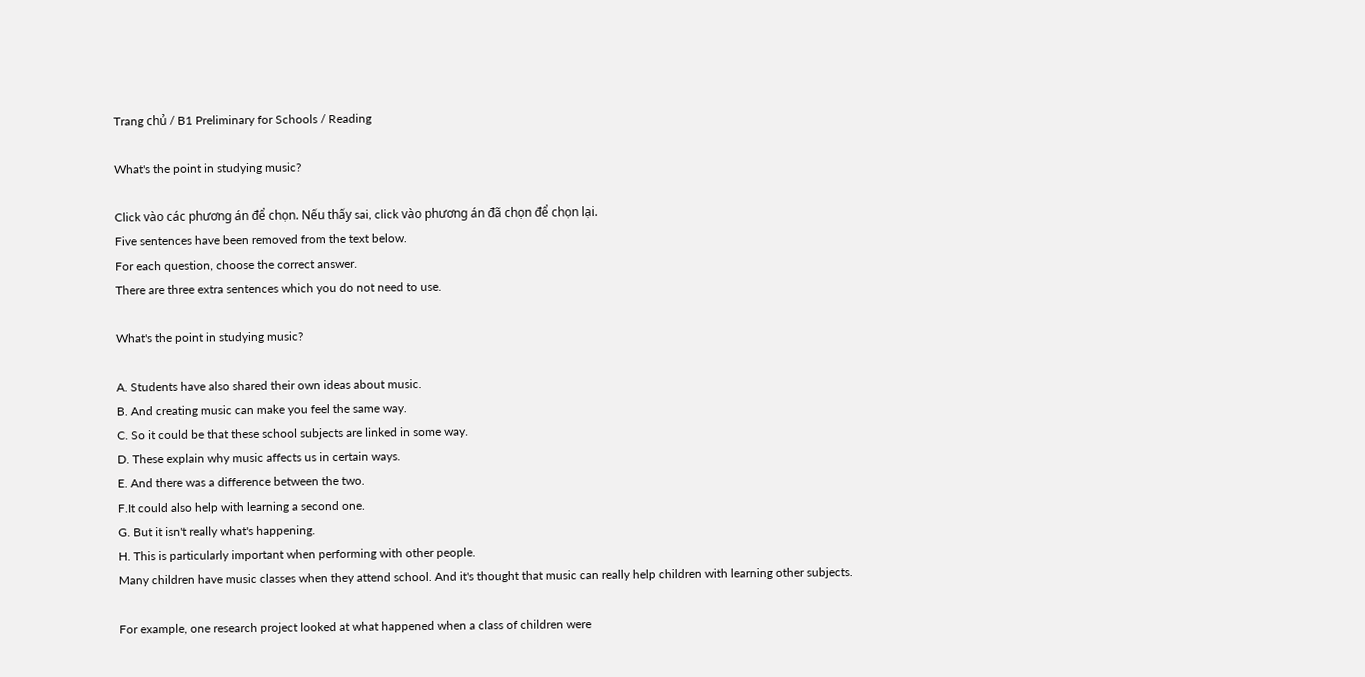Trang chủ / B1 Preliminary for Schools / Reading

What's the point in studying music?

Click vào các phương án để chọn. Nếu thấy sai, click vào phương án đã chọn để chọn lại.
Five sentences have been removed from the text below.
For each question, choose the correct answer.
There are three extra sentences which you do not need to use.

What's the point in studying music?

A. Students have also shared their own ideas about music.
B. And creating music can make you feel the same way.
C. So it could be that these school subjects are linked in some way.
D. These explain why music affects us in certain ways.
E. And there was a difference between the two.
F.It could also help with learning a second one.
G. But it isn't really what's happening.
H. This is particularly important when performing with other people.
Many children have music classes when they attend school. And it's thought that music can really help children with learning other subjects.

For example, one research project looked at what happened when a class of children were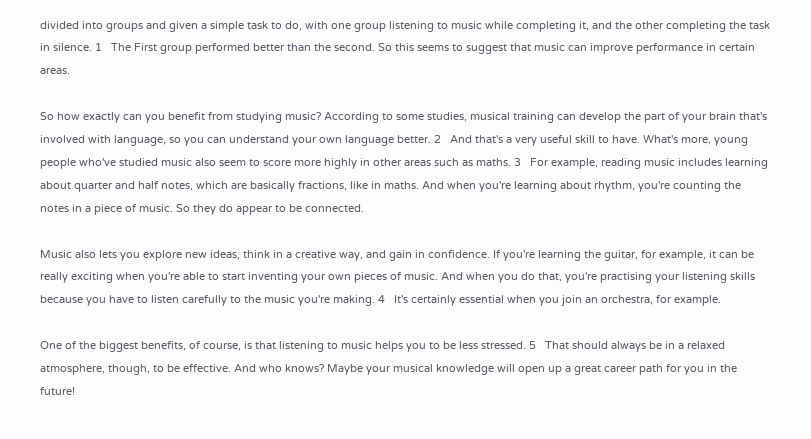divided into groups and given a simple task to do, with one group listening to music while completing it, and the other completing the task in silence. 1   The First group performed better than the second. So this seems to suggest that music can improve performance in certain areas.

So how exactly can you benefit from studying music? According to some studies, musical training can develop the part of your brain that's involved with language, so you can understand your own language better. 2   And that's a very useful skill to have. What's more, young people who've studied music also seem to score more highly in other areas such as maths. 3   For example, reading music includes learning about quarter and half notes, which are basically fractions, like in maths. And when you're learning about rhythm, you're counting the notes in a piece of music. So they do appear to be connected.

Music also lets you explore new ideas, think in a creative way, and gain in confidence. If you're learning the guitar, for example, it can be really exciting when you're able to start inventing your own pieces of music. And when you do that, you're practising your listening skills because you have to listen carefully to the music you're making. 4   It's certainly essential when you join an orchestra, for example.

One of the biggest benefits, of course, is that listening to music helps you to be less stressed. 5   That should always be in a relaxed atmosphere, though, to be effective. And who knows? Maybe your musical knowledge will open up a great career path for you in the future!